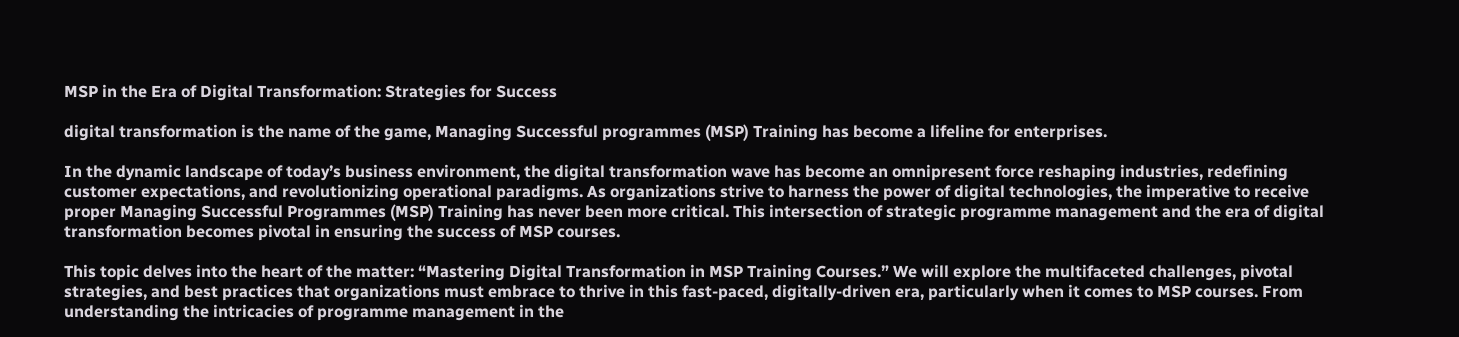MSP in the Era of Digital Transformation: Strategies for Success

digital transformation is the name of the game, Managing Successful programmes (MSP) Training has become a lifeline for enterprises.

In the dynamic landscape of today’s business environment, the digital transformation wave has become an omnipresent force reshaping industries, redefining customer expectations, and revolutionizing operational paradigms. As organizations strive to harness the power of digital technologies, the imperative to receive proper Managing Successful Programmes (MSP) Training has never been more critical. This intersection of strategic programme management and the era of digital transformation becomes pivotal in ensuring the success of MSP courses.

This topic delves into the heart of the matter: “Mastering Digital Transformation in MSP Training Courses.” We will explore the multifaceted challenges, pivotal strategies, and best practices that organizations must embrace to thrive in this fast-paced, digitally-driven era, particularly when it comes to MSP courses. From understanding the intricacies of programme management in the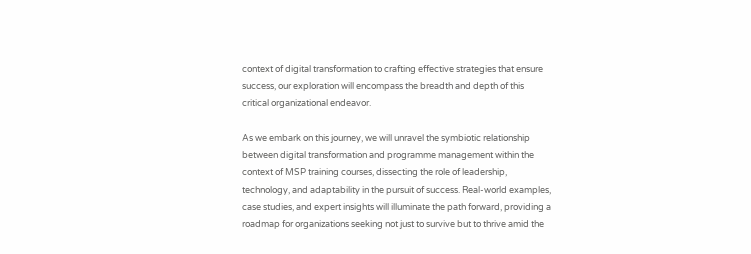context of digital transformation to crafting effective strategies that ensure success, our exploration will encompass the breadth and depth of this critical organizational endeavor.

As we embark on this journey, we will unravel the symbiotic relationship between digital transformation and programme management within the context of MSP training courses, dissecting the role of leadership, technology, and adaptability in the pursuit of success. Real-world examples, case studies, and expert insights will illuminate the path forward, providing a roadmap for organizations seeking not just to survive but to thrive amid the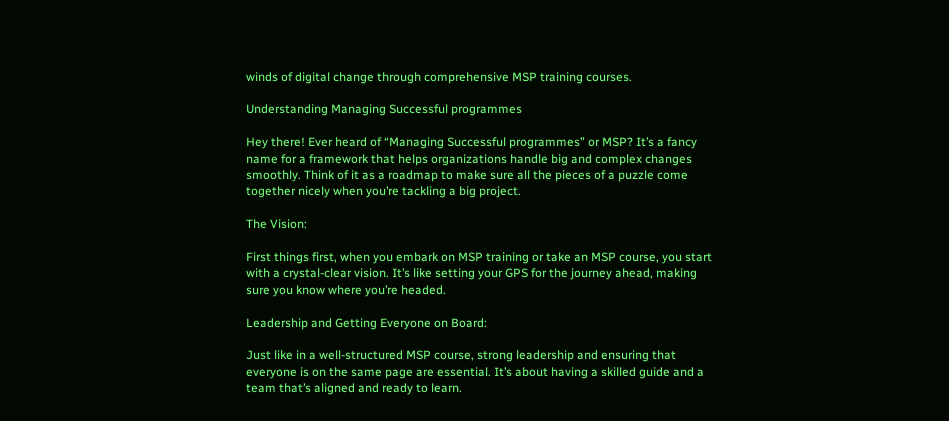winds of digital change through comprehensive MSP training courses.

Understanding Managing Successful programmes

Hey there! Ever heard of “Managing Successful programmes” or MSP? It’s a fancy name for a framework that helps organizations handle big and complex changes smoothly. Think of it as a roadmap to make sure all the pieces of a puzzle come together nicely when you’re tackling a big project.

The Vision:

First things first, when you embark on MSP training or take an MSP course, you start with a crystal-clear vision. It’s like setting your GPS for the journey ahead, making sure you know where you’re headed.

Leadership and Getting Everyone on Board:

Just like in a well-structured MSP course, strong leadership and ensuring that everyone is on the same page are essential. It’s about having a skilled guide and a team that’s aligned and ready to learn.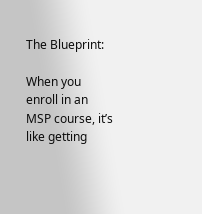The Blueprint:

When you enroll in an MSP course, it’s like getting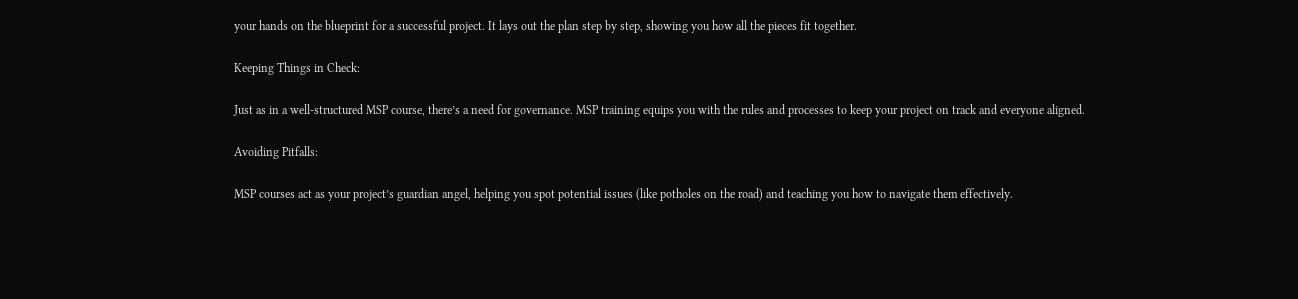your hands on the blueprint for a successful project. It lays out the plan step by step, showing you how all the pieces fit together.

Keeping Things in Check:

Just as in a well-structured MSP course, there’s a need for governance. MSP training equips you with the rules and processes to keep your project on track and everyone aligned.

Avoiding Pitfalls:

MSP courses act as your project’s guardian angel, helping you spot potential issues (like potholes on the road) and teaching you how to navigate them effectively.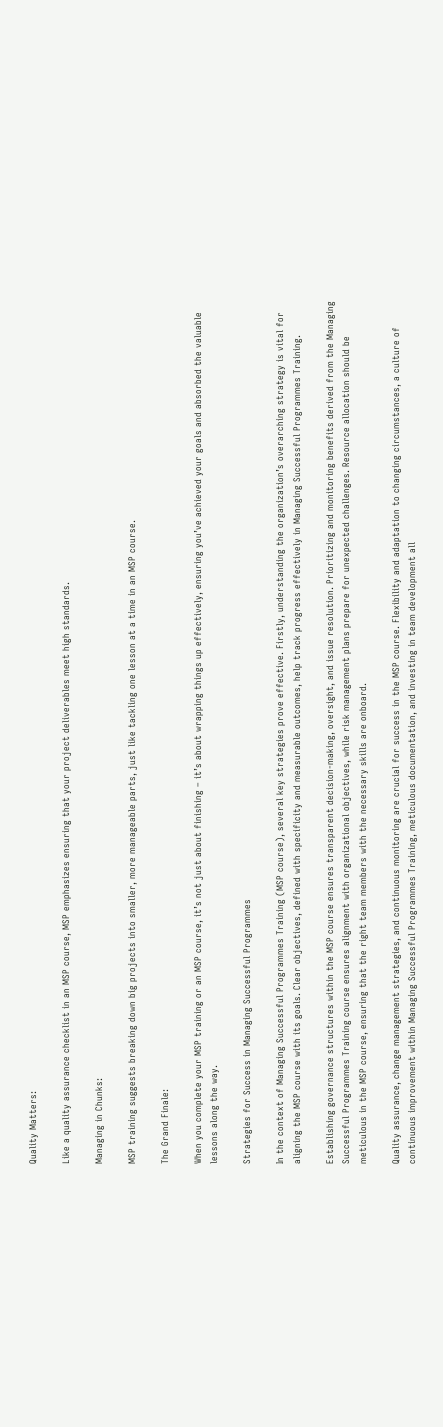Quality Matters:

Like a quality assurance checklist in an MSP course, MSP emphasizes ensuring that your project deliverables meet high standards.

Managing in Chunks:

MSP training suggests breaking down big projects into smaller, more manageable parts, just like tackling one lesson at a time in an MSP course.

The Grand Finale:

When you complete your MSP training or an MSP course, it’s not just about finishing – it’s about wrapping things up effectively, ensuring you’ve achieved your goals and absorbed the valuable lessons along the way.

Strategies for Success in Managing Successful Programmes

In the context of Managing Successful Programmes Training (MSP course), several key strategies prove effective. Firstly, understanding the organization’s overarching strategy is vital for aligning the MSP course with its goals. Clear objectives, defined with specificity and measurable outcomes, help track progress effectively in Managing Successful Programmes Training.

Establishing governance structures within the MSP course ensures transparent decision-making, oversight, and issue resolution. Prioritizing and monitoring benefits derived from the Managing Successful Programmes Training course ensures alignment with organizational objectives, while risk management plans prepare for unexpected challenges. Resource allocation should be meticulous in the MSP course, ensuring that the right team members with the necessary skills are onboard.

Quality assurance, change management strategies, and continuous monitoring are crucial for success in the MSP course. Flexibility and adaptation to changing circumstances, a culture of continuous improvement within Managing Successful Programmes Training, meticulous documentation, and investing in team development all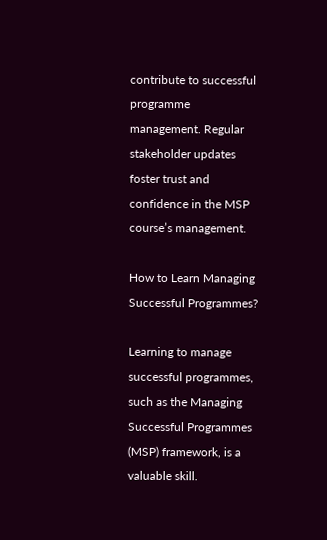contribute to successful programme management. Regular stakeholder updates foster trust and confidence in the MSP course’s management.

How to Learn Managing Successful Programmes?

Learning to manage successful programmes, such as the Managing Successful Programmes (MSP) framework, is a valuable skill.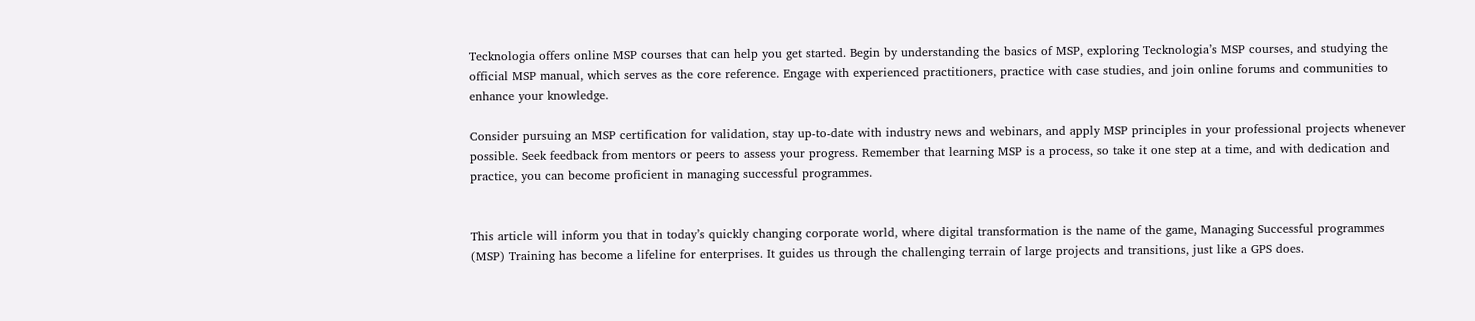Tecknologia offers online MSP courses that can help you get started. Begin by understanding the basics of MSP, exploring Tecknologia’s MSP courses, and studying the official MSP manual, which serves as the core reference. Engage with experienced practitioners, practice with case studies, and join online forums and communities to enhance your knowledge.

Consider pursuing an MSP certification for validation, stay up-to-date with industry news and webinars, and apply MSP principles in your professional projects whenever possible. Seek feedback from mentors or peers to assess your progress. Remember that learning MSP is a process, so take it one step at a time, and with dedication and practice, you can become proficient in managing successful programmes.


This article will inform you that in today’s quickly changing corporate world, where digital transformation is the name of the game, Managing Successful programmes (MSP) Training has become a lifeline for enterprises. It guides us through the challenging terrain of large projects and transitions, just like a GPS does.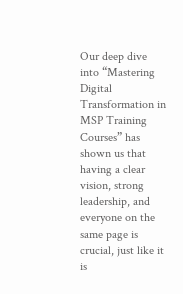Our deep dive into “Mastering Digital Transformation in MSP Training Courses” has shown us that having a clear vision, strong leadership, and everyone on the same page is crucial, just like it is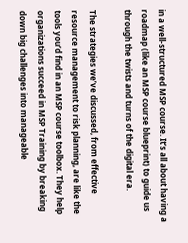in a well-structured MSP course. It’s all about having a roadmap (like an MSP course blueprint) to guide us through the twists and turns of the digital era.

The strategies we’ve discussed, from effective resource management to risk planning, are like the tools you’d find in an MSP course toolbox. They help organizations succeed in MSP Training by breaking down big challenges into manageable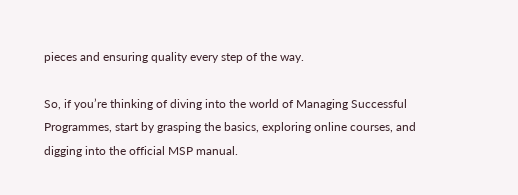pieces and ensuring quality every step of the way.

So, if you’re thinking of diving into the world of Managing Successful Programmes, start by grasping the basics, exploring online courses, and digging into the official MSP manual.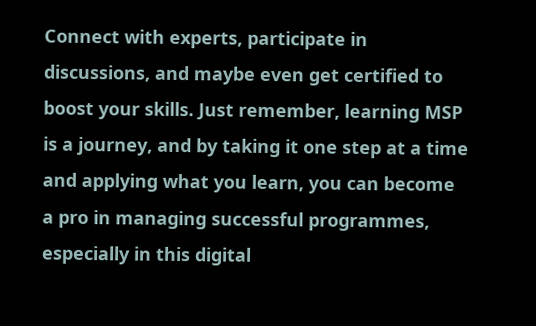Connect with experts, participate in discussions, and maybe even get certified to boost your skills. Just remember, learning MSP is a journey, and by taking it one step at a time and applying what you learn, you can become a pro in managing successful programmes, especially in this digital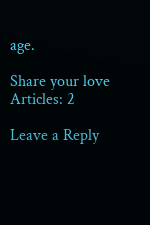age.

Share your love
Articles: 2

Leave a Reply